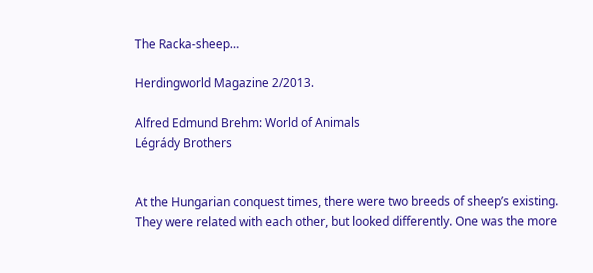The Racka-sheep…

Herdingworld Magazine 2/2013.

Alfred Edmund Brehm: World of Animals
Légrády Brothers


At the Hungarian conquest times, there were two breeds of sheep’s existing. They were related with each other, but looked differently. One was the more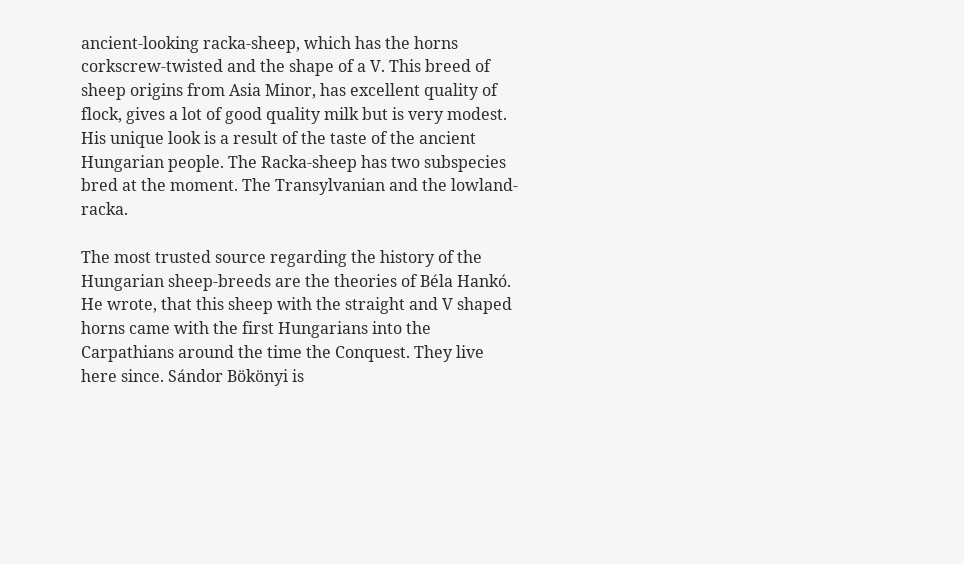ancient-looking racka-sheep, which has the horns corkscrew-twisted and the shape of a V. This breed of sheep origins from Asia Minor, has excellent quality of flock, gives a lot of good quality milk but is very modest. His unique look is a result of the taste of the ancient Hungarian people. The Racka-sheep has two subspecies bred at the moment. The Transylvanian and the lowland-racka.

The most trusted source regarding the history of the Hungarian sheep-breeds are the theories of Béla Hankó. He wrote, that this sheep with the straight and V shaped horns came with the first Hungarians into the Carpathians around the time the Conquest. They live here since. Sándor Bökönyi is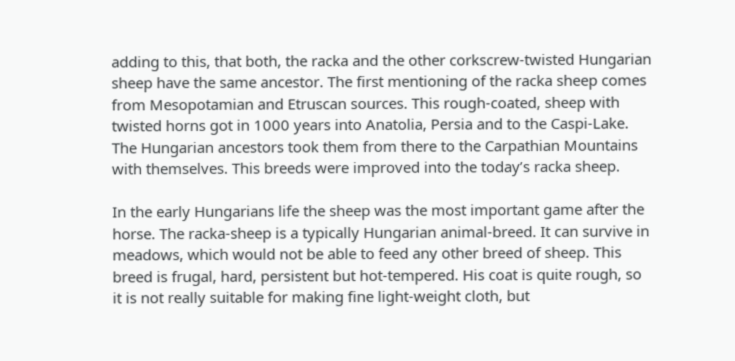adding to this, that both, the racka and the other corkscrew-twisted Hungarian sheep have the same ancestor. The first mentioning of the racka sheep comes from Mesopotamian and Etruscan sources. This rough-coated, sheep with twisted horns got in 1000 years into Anatolia, Persia and to the Caspi-Lake. The Hungarian ancestors took them from there to the Carpathian Mountains with themselves. This breeds were improved into the today’s racka sheep.

In the early Hungarians life the sheep was the most important game after the horse. The racka-sheep is a typically Hungarian animal-breed. It can survive in meadows, which would not be able to feed any other breed of sheep. This breed is frugal, hard, persistent but hot-tempered. His coat is quite rough, so it is not really suitable for making fine light-weight cloth, but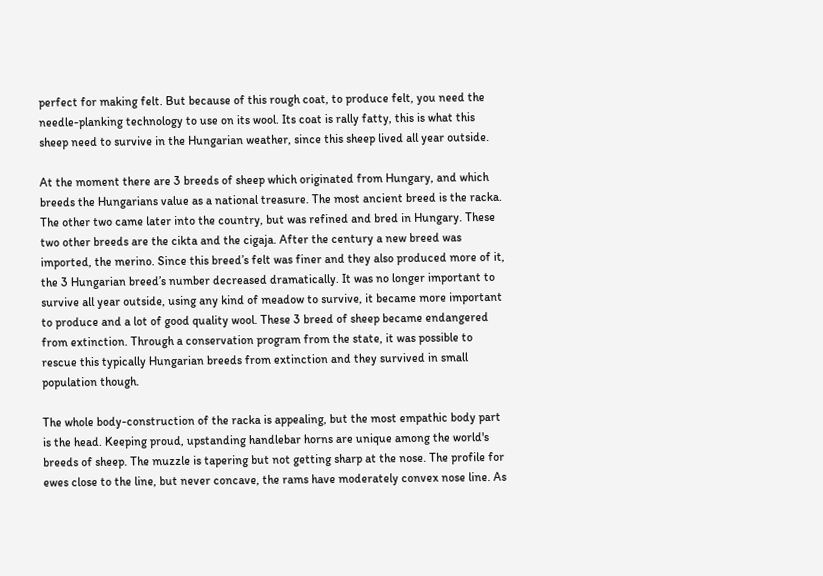perfect for making felt. But because of this rough coat, to produce felt, you need the needle-planking technology to use on its wool. Its coat is rally fatty, this is what this sheep need to survive in the Hungarian weather, since this sheep lived all year outside.

At the moment there are 3 breeds of sheep which originated from Hungary, and which breeds the Hungarians value as a national treasure. The most ancient breed is the racka. The other two came later into the country, but was refined and bred in Hungary. These two other breeds are the cikta and the cigaja. After the century a new breed was imported, the merino. Since this breed’s felt was finer and they also produced more of it, the 3 Hungarian breed’s number decreased dramatically. It was no longer important to survive all year outside, using any kind of meadow to survive, it became more important to produce and a lot of good quality wool. These 3 breed of sheep became endangered from extinction. Through a conservation program from the state, it was possible to rescue this typically Hungarian breeds from extinction and they survived in small population though.

The whole body-construction of the racka is appealing, but the most empathic body part is the head. Keeping proud, upstanding handlebar horns are unique among the world's breeds of sheep. The muzzle is tapering but not getting sharp at the nose. The profile for ewes close to the line, but never concave, the rams have moderately convex nose line. As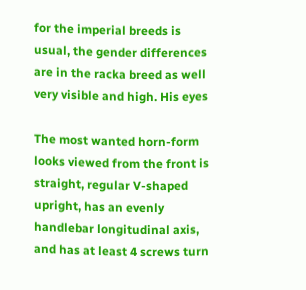for the imperial breeds is usual, the gender differences are in the racka breed as well very visible and high. His eyes

The most wanted horn-form looks viewed from the front is straight, regular V-shaped upright, has an evenly handlebar longitudinal axis, and has at least 4 screws turn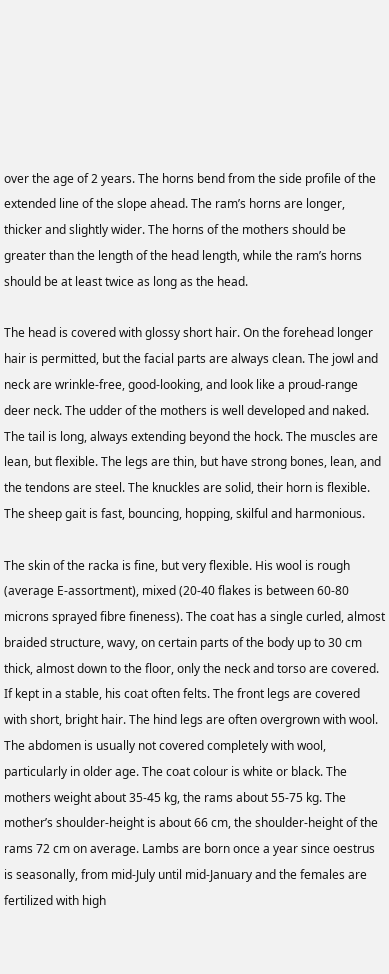over the age of 2 years. The horns bend from the side profile of the extended line of the slope ahead. The ram’s horns are longer, thicker and slightly wider. The horns of the mothers should be greater than the length of the head length, while the ram’s horns should be at least twice as long as the head.

The head is covered with glossy short hair. On the forehead longer hair is permitted, but the facial parts are always clean. The jowl and neck are wrinkle-free, good-looking, and look like a proud-range deer neck. The udder of the mothers is well developed and naked. The tail is long, always extending beyond the hock. The muscles are lean, but flexible. The legs are thin, but have strong bones, lean, and the tendons are steel. The knuckles are solid, their horn is flexible. The sheep gait is fast, bouncing, hopping, skilful and harmonious.

The skin of the racka is fine, but very flexible. His wool is rough (average E-assortment), mixed (20-40 flakes is between 60-80 microns sprayed fibre fineness). The coat has a single curled, almost braided structure, wavy, on certain parts of the body up to 30 cm thick, almost down to the floor, only the neck and torso are covered. If kept in a stable, his coat often felts. The front legs are covered with short, bright hair. The hind legs are often overgrown with wool. The abdomen is usually not covered completely with wool, particularly in older age. The coat colour is white or black. The mothers weight about 35-45 kg, the rams about 55-75 kg. The mother’s shoulder-height is about 66 cm, the shoulder-height of the rams 72 cm on average. Lambs are born once a year since oestrus is seasonally, from mid-July until mid-January and the females are fertilized with high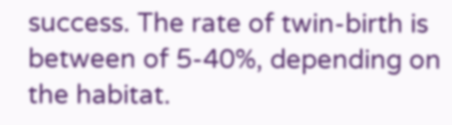success. The rate of twin-birth is between of 5-40%, depending on the habitat.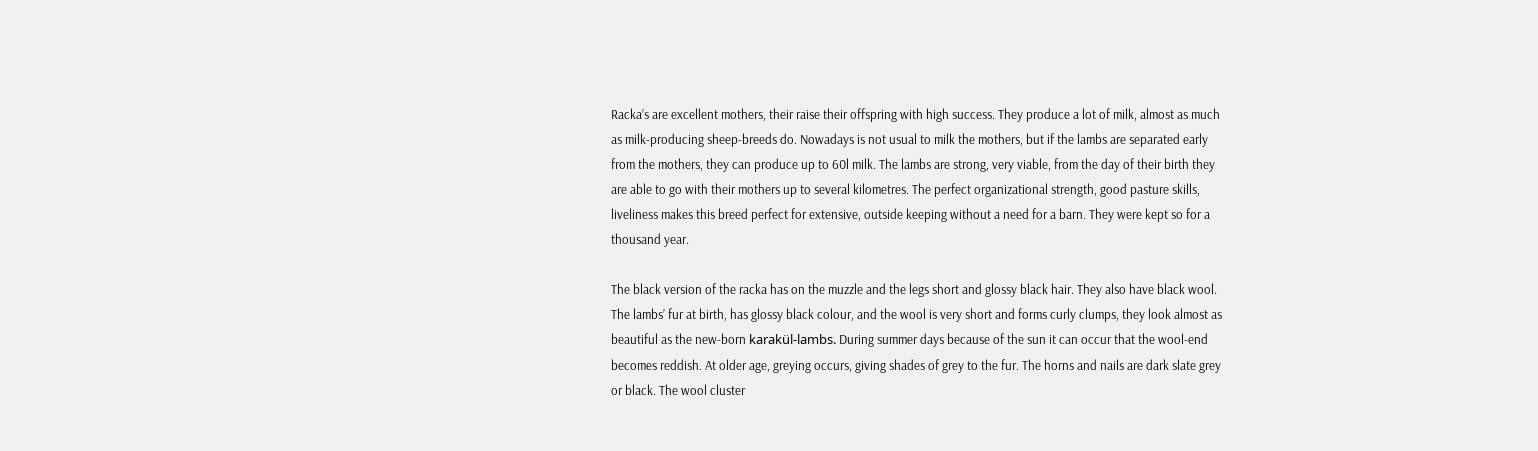Racka’s are excellent mothers, their raise their offspring with high success. They produce a lot of milk, almost as much as milk-producing sheep-breeds do. Nowadays is not usual to milk the mothers, but if the lambs are separated early from the mothers, they can produce up to 60l milk. The lambs are strong, very viable, from the day of their birth they are able to go with their mothers up to several kilometres. The perfect organizational strength, good pasture skills, liveliness makes this breed perfect for extensive, outside keeping without a need for a barn. They were kept so for a thousand year.

The black version of the racka has on the muzzle and the legs short and glossy black hair. They also have black wool. The lambs’ fur at birth, has glossy black colour, and the wool is very short and forms curly clumps, they look almost as beautiful as the new-born karakül-lambs. During summer days because of the sun it can occur that the wool-end becomes reddish. At older age, greying occurs, giving shades of grey to the fur. The horns and nails are dark slate grey or black. The wool cluster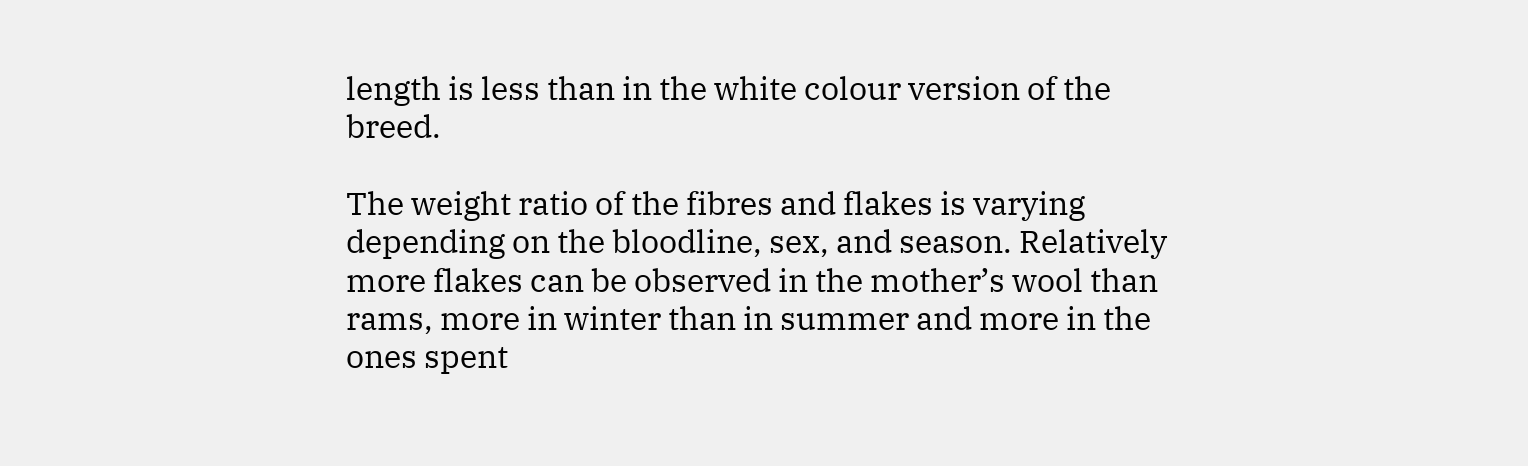length is less than in the white colour version of the breed.

The weight ratio of the fibres and flakes is varying depending on the bloodline, sex, and season. Relatively more flakes can be observed in the mother’s wool than rams, more in winter than in summer and more in the ones spent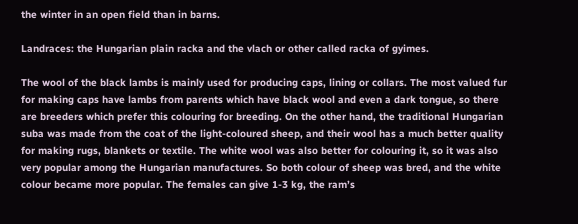the winter in an open field than in barns.

Landraces: the Hungarian plain racka and the vlach or other called racka of gyimes.

The wool of the black lambs is mainly used for producing caps, lining or collars. The most valued fur for making caps have lambs from parents which have black wool and even a dark tongue, so there are breeders which prefer this colouring for breeding. On the other hand, the traditional Hungarian suba was made from the coat of the light-coloured sheep, and their wool has a much better quality for making rugs, blankets or textile. The white wool was also better for colouring it, so it was also very popular among the Hungarian manufactures. So both colour of sheep was bred, and the white colour became more popular. The females can give 1-3 kg, the ram’s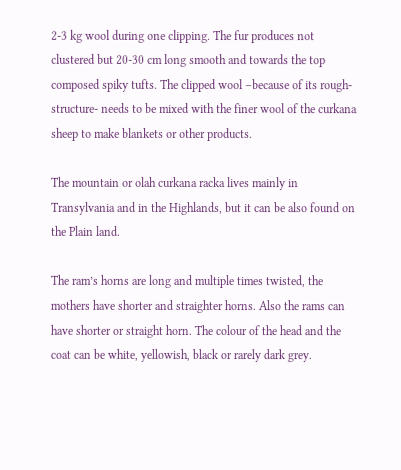2-3 kg wool during one clipping. The fur produces not clustered but 20-30 cm long smooth and towards the top composed spiky tufts. The clipped wool –because of its rough-structure- needs to be mixed with the finer wool of the curkana sheep to make blankets or other products.

The mountain or olah curkana racka lives mainly in Transylvania and in the Highlands, but it can be also found on the Plain land.

The ram’s horns are long and multiple times twisted, the mothers have shorter and straighter horns. Also the rams can have shorter or straight horn. The colour of the head and the coat can be white, yellowish, black or rarely dark grey.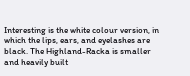Interesting is the white colour version, in which the lips, ears, and eyelashes are black. The Highland-Racka is smaller and heavily built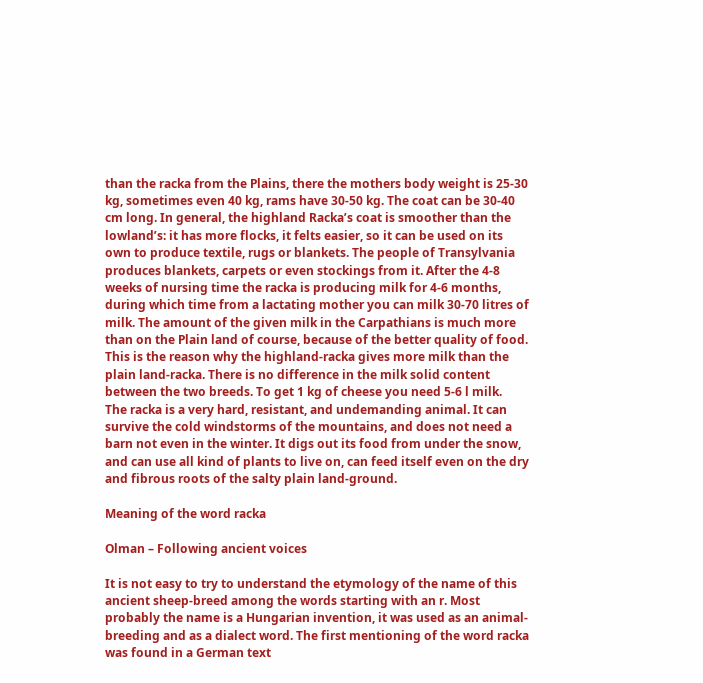than the racka from the Plains, there the mothers body weight is 25-30 kg, sometimes even 40 kg, rams have 30-50 kg. The coat can be 30-40 cm long. In general, the highland Racka’s coat is smoother than the lowland’s: it has more flocks, it felts easier, so it can be used on its own to produce textile, rugs or blankets. The people of Transylvania produces blankets, carpets or even stockings from it. After the 4-8 weeks of nursing time the racka is producing milk for 4-6 months, during which time from a lactating mother you can milk 30-70 litres of milk. The amount of the given milk in the Carpathians is much more than on the Plain land of course, because of the better quality of food. This is the reason why the highland-racka gives more milk than the plain land-racka. There is no difference in the milk solid content between the two breeds. To get 1 kg of cheese you need 5-6 l milk.
The racka is a very hard, resistant, and undemanding animal. It can survive the cold windstorms of the mountains, and does not need a barn not even in the winter. It digs out its food from under the snow, and can use all kind of plants to live on, can feed itself even on the dry and fibrous roots of the salty plain land-ground.

Meaning of the word racka

Olman – Following ancient voices

It is not easy to try to understand the etymology of the name of this ancient sheep-breed among the words starting with an r. Most probably the name is a Hungarian invention, it was used as an animal-breeding and as a dialect word. The first mentioning of the word racka was found in a German text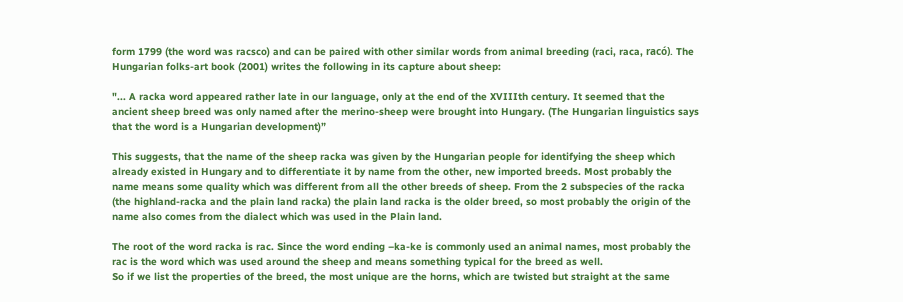form 1799 (the word was racsco) and can be paired with other similar words from animal breeding (raci, raca, racó). The Hungarian folks-art book (2001) writes the following in its capture about sheep:

"... A racka word appeared rather late in our language, only at the end of the XVIIIth century. It seemed that the ancient sheep breed was only named after the merino-sheep were brought into Hungary. (The Hungarian linguistics says that the word is a Hungarian development)”

This suggests, that the name of the sheep racka was given by the Hungarian people for identifying the sheep which already existed in Hungary and to differentiate it by name from the other, new imported breeds. Most probably the name means some quality which was different from all the other breeds of sheep. From the 2 subspecies of the racka (the highland-racka and the plain land racka) the plain land racka is the older breed, so most probably the origin of the name also comes from the dialect which was used in the Plain land.

The root of the word racka is rac. Since the word ending –ka-ke is commonly used an animal names, most probably the rac is the word which was used around the sheep and means something typical for the breed as well.
So if we list the properties of the breed, the most unique are the horns, which are twisted but straight at the same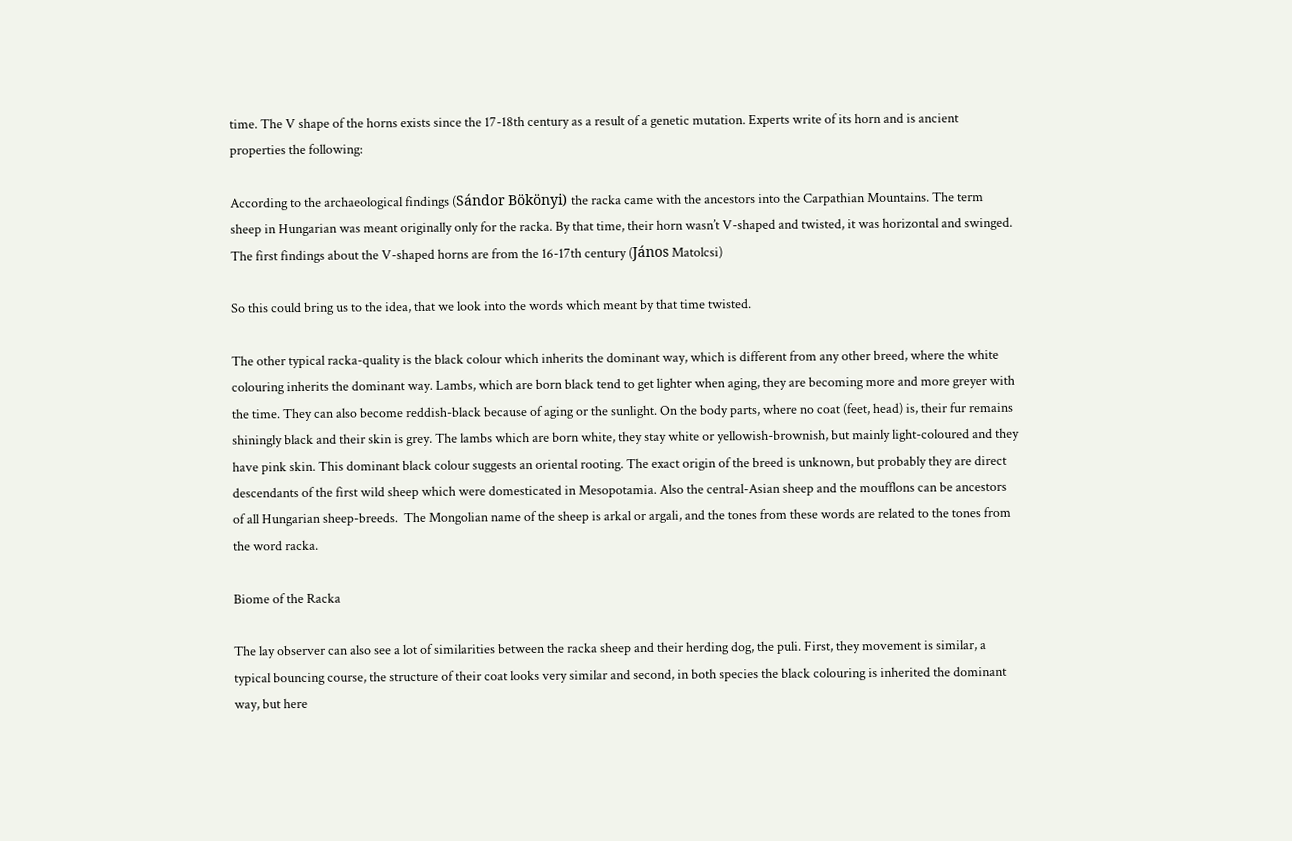time. The V shape of the horns exists since the 17-18th century as a result of a genetic mutation. Experts write of its horn and is ancient properties the following:

According to the archaeological findings (Sándor Bökönyi) the racka came with the ancestors into the Carpathian Mountains. The term sheep in Hungarian was meant originally only for the racka. By that time, their horn wasn’t V-shaped and twisted, it was horizontal and swinged. The first findings about the V-shaped horns are from the 16-17th century (János Matolcsi)

So this could bring us to the idea, that we look into the words which meant by that time twisted.

The other typical racka-quality is the black colour which inherits the dominant way, which is different from any other breed, where the white colouring inherits the dominant way. Lambs, which are born black tend to get lighter when aging, they are becoming more and more greyer with the time. They can also become reddish-black because of aging or the sunlight. On the body parts, where no coat (feet, head) is, their fur remains shiningly black and their skin is grey. The lambs which are born white, they stay white or yellowish-brownish, but mainly light-coloured and they have pink skin. This dominant black colour suggests an oriental rooting. The exact origin of the breed is unknown, but probably they are direct descendants of the first wild sheep which were domesticated in Mesopotamia. Also the central-Asian sheep and the moufflons can be ancestors of all Hungarian sheep-breeds.  The Mongolian name of the sheep is arkal or argali, and the tones from these words are related to the tones from the word racka.

Biome of the Racka

The lay observer can also see a lot of similarities between the racka sheep and their herding dog, the puli. First, they movement is similar, a typical bouncing course, the structure of their coat looks very similar and second, in both species the black colouring is inherited the dominant way, but here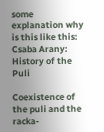some explanation why is this like this:
Csaba Arany: History of the Puli

Coexistence of the puli and the racka-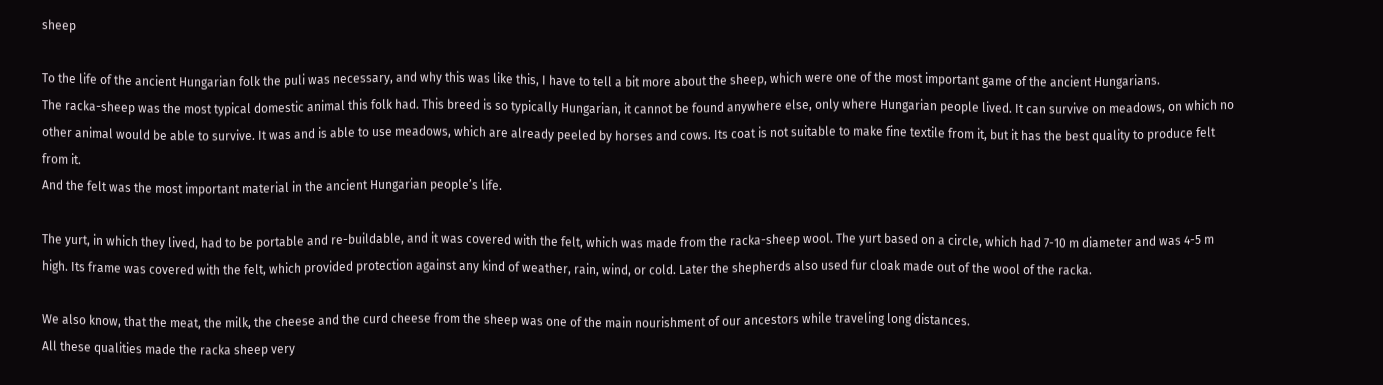sheep

To the life of the ancient Hungarian folk the puli was necessary, and why this was like this, I have to tell a bit more about the sheep, which were one of the most important game of the ancient Hungarians.
The racka-sheep was the most typical domestic animal this folk had. This breed is so typically Hungarian, it cannot be found anywhere else, only where Hungarian people lived. It can survive on meadows, on which no other animal would be able to survive. It was and is able to use meadows, which are already peeled by horses and cows. Its coat is not suitable to make fine textile from it, but it has the best quality to produce felt from it.
And the felt was the most important material in the ancient Hungarian people’s life.

The yurt, in which they lived, had to be portable and re-buildable, and it was covered with the felt, which was made from the racka-sheep wool. The yurt based on a circle, which had 7-10 m diameter and was 4-5 m high. Its frame was covered with the felt, which provided protection against any kind of weather, rain, wind, or cold. Later the shepherds also used fur cloak made out of the wool of the racka.

We also know, that the meat, the milk, the cheese and the curd cheese from the sheep was one of the main nourishment of our ancestors while traveling long distances.
All these qualities made the racka sheep very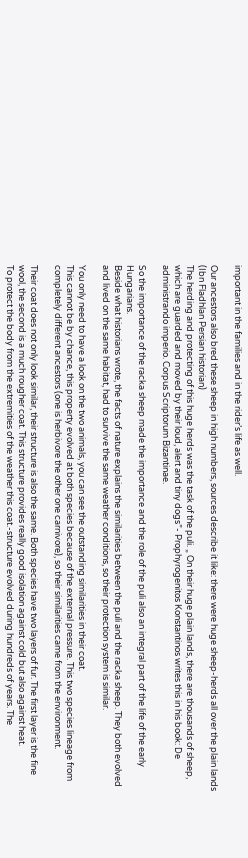important in the families and in the rider’s life as well.

Our ancestors also bred these sheep in high numbers, sources describe it like: there were huge sheep-herds all over the plain lands (Ibn Fladhlan Persian historian)
The herding and protecting of this huge herds was the task of the puli. „ On their huge plain lands, there are thousands of sheep, which are guarded and moved by their loud, alert and tiny dogs”- Prophyrogenitos Konstantinos writes this in his book: De administrando imperio. Corpus Scriptorum Bizantinae.

So the importance of the racka sheep made the importance and the role of the puli also an integral part of the life of the early Hungarians.
Beside what historians wrote, the facts of nature explains the similarities between the puli and the racka sheep. They both evolved and lived on the same habitat, had to survive the same weather conditions, so their protection system is similar.

You only need to have a look on the two animals, you can see the outstanding similarities in their coat.
This cannot be by chance, this property evolved at both species because of the external pressure. This two species lineage from completely different ancestors (one is herbivore the other one carnivore), so their similarities came from the environment.

Their coat does not only look similar, their structure is also the same. Both species have two layers of fur. The first layer is the fine wool, the second is a much rougher coat. This structure provides really good isolation against cold but also against heat.
To protect the body from the extremities of the weather this coat.-structure evolved during hundreds of years. The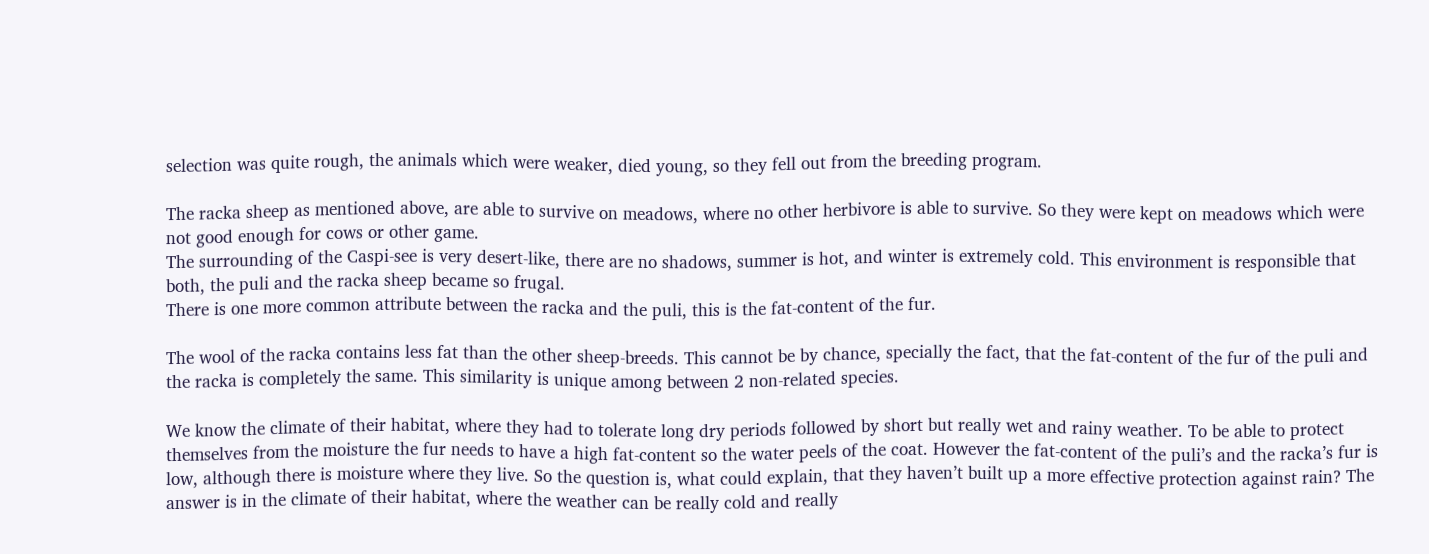selection was quite rough, the animals which were weaker, died young, so they fell out from the breeding program.

The racka sheep as mentioned above, are able to survive on meadows, where no other herbivore is able to survive. So they were kept on meadows which were not good enough for cows or other game.
The surrounding of the Caspi-see is very desert-like, there are no shadows, summer is hot, and winter is extremely cold. This environment is responsible that both, the puli and the racka sheep became so frugal.
There is one more common attribute between the racka and the puli, this is the fat-content of the fur.

The wool of the racka contains less fat than the other sheep-breeds. This cannot be by chance, specially the fact, that the fat-content of the fur of the puli and the racka is completely the same. This similarity is unique among between 2 non-related species.

We know the climate of their habitat, where they had to tolerate long dry periods followed by short but really wet and rainy weather. To be able to protect themselves from the moisture the fur needs to have a high fat-content so the water peels of the coat. However the fat-content of the puli’s and the racka’s fur is low, although there is moisture where they live. So the question is, what could explain, that they haven’t built up a more effective protection against rain? The answer is in the climate of their habitat, where the weather can be really cold and really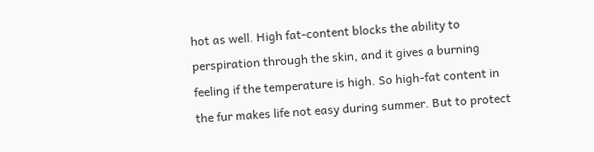hot as well. High fat-content blocks the ability to perspiration through the skin, and it gives a burning feeling if the temperature is high. So high-fat content in the fur makes life not easy during summer. But to protect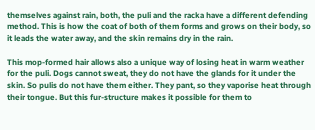themselves against rain, both, the puli and the racka have a different defending method. This is how the coat of both of them forms and grows on their body, so it leads the water away, and the skin remains dry in the rain.

This mop-formed hair allows also a unique way of losing heat in warm weather for the puli. Dogs cannot sweat, they do not have the glands for it under the skin. So pulis do not have them either. They pant, so they vaporise heat through their tongue. But this fur-structure makes it possible for them to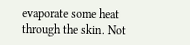evaporate some heat through the skin. Not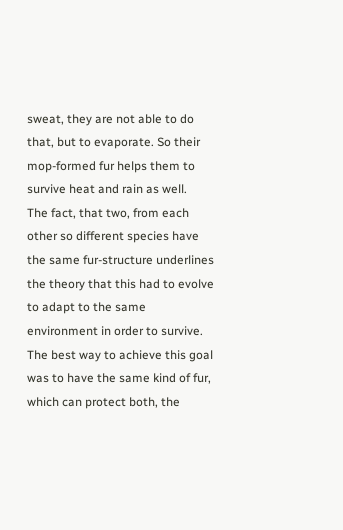sweat, they are not able to do that, but to evaporate. So their mop-formed fur helps them to survive heat and rain as well.
The fact, that two, from each other so different species have the same fur-structure underlines the theory that this had to evolve to adapt to the same environment in order to survive.  The best way to achieve this goal was to have the same kind of fur, which can protect both, the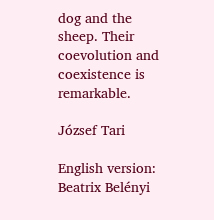dog and the sheep. Their coevolution and coexistence is remarkable.

József Tari

English version: Beatrix Belényi